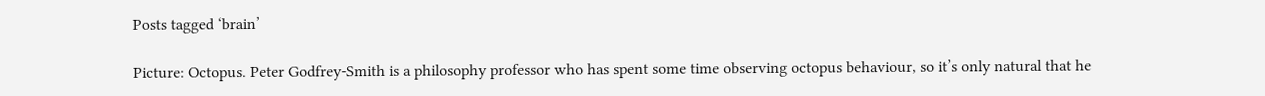Posts tagged ‘brain’

Picture: Octopus. Peter Godfrey-Smith is a philosophy professor who has spent some time observing octopus behaviour, so it’s only natural that he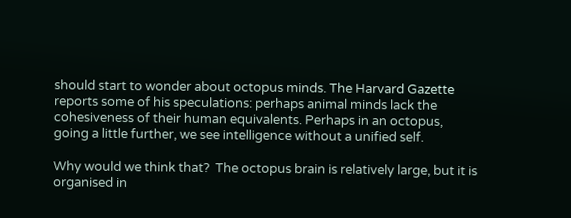should start to wonder about octopus minds. The Harvard Gazette reports some of his speculations: perhaps animal minds lack the cohesiveness of their human equivalents. Perhaps in an octopus, going a little further, we see intelligence without a unified self.

Why would we think that?  The octopus brain is relatively large, but it is organised in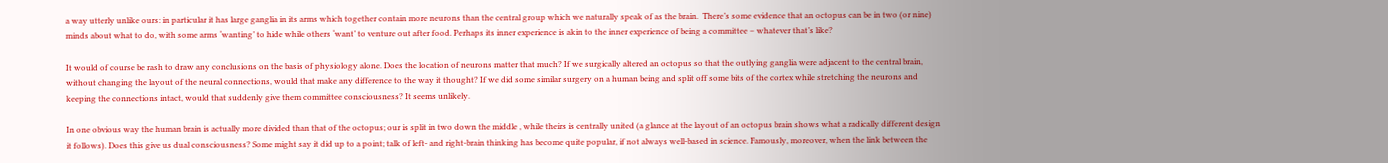a way utterly unlike ours: in particular it has large ganglia in its arms which together contain more neurons than the central group which we naturally speak of as the brain.  There’s some evidence that an octopus can be in two (or nine) minds about what to do, with some arms ‘wanting’ to hide while others ‘want’ to venture out after food. Perhaps its inner experience is akin to the inner experience of being a committee – whatever that’s like?

It would of course be rash to draw any conclusions on the basis of physiology alone. Does the location of neurons matter that much? If we surgically altered an octopus so that the outlying ganglia were adjacent to the central brain, without changing the layout of the neural connections, would that make any difference to the way it thought? If we did some similar surgery on a human being and split off some bits of the cortex while stretching the neurons and keeping the connections intact, would that suddenly give them committee consciousness? It seems unlikely.

In one obvious way the human brain is actually more divided than that of the octopus; our is split in two down the middle , while theirs is centrally united (a glance at the layout of an octopus brain shows what a radically different design it follows). Does this give us dual consciousness? Some might say it did up to a point; talk of left- and right-brain thinking has become quite popular, if not always well-based in science. Famously, moreover, when the link between the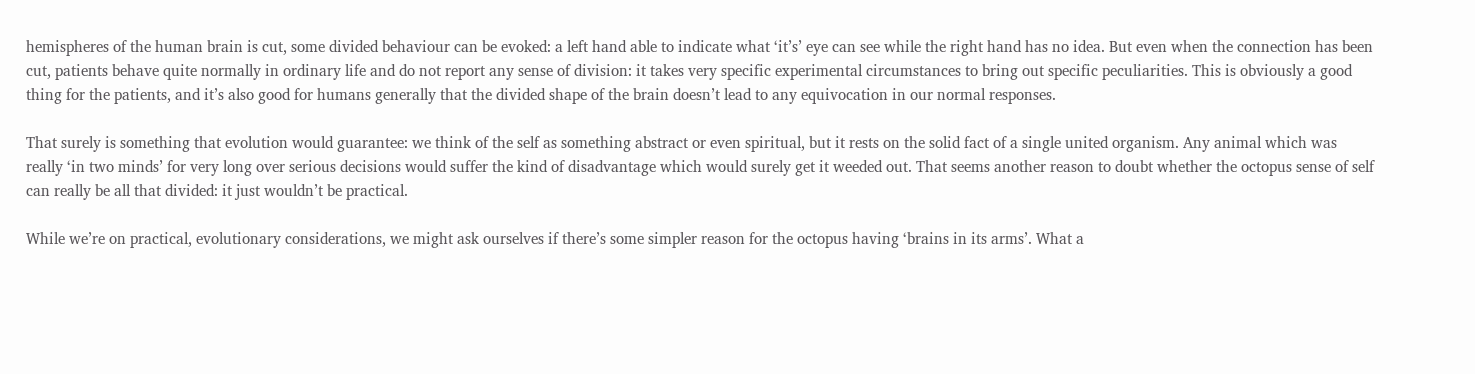hemispheres of the human brain is cut, some divided behaviour can be evoked: a left hand able to indicate what ‘it’s’ eye can see while the right hand has no idea. But even when the connection has been cut, patients behave quite normally in ordinary life and do not report any sense of division: it takes very specific experimental circumstances to bring out specific peculiarities. This is obviously a good thing for the patients, and it’s also good for humans generally that the divided shape of the brain doesn’t lead to any equivocation in our normal responses.

That surely is something that evolution would guarantee: we think of the self as something abstract or even spiritual, but it rests on the solid fact of a single united organism. Any animal which was really ‘in two minds’ for very long over serious decisions would suffer the kind of disadvantage which would surely get it weeded out. That seems another reason to doubt whether the octopus sense of self can really be all that divided: it just wouldn’t be practical.

While we’re on practical, evolutionary considerations, we might ask ourselves if there’s some simpler reason for the octopus having ‘brains in its arms’. What a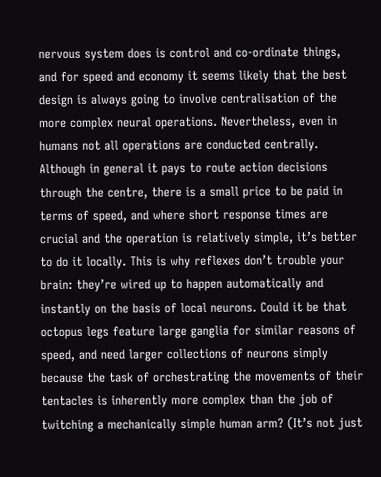nervous system does is control and co-ordinate things, and for speed and economy it seems likely that the best design is always going to involve centralisation of the more complex neural operations. Nevertheless, even in humans not all operations are conducted centrally. Although in general it pays to route action decisions through the centre, there is a small price to be paid in terms of speed, and where short response times are crucial and the operation is relatively simple, it’s better to do it locally. This is why reflexes don’t trouble your brain: they’re wired up to happen automatically and instantly on the basis of local neurons. Could it be that octopus legs feature large ganglia for similar reasons of speed, and need larger collections of neurons simply because the task of orchestrating the movements of their tentacles is inherently more complex than the job of twitching a mechanically simple human arm? (It’s not just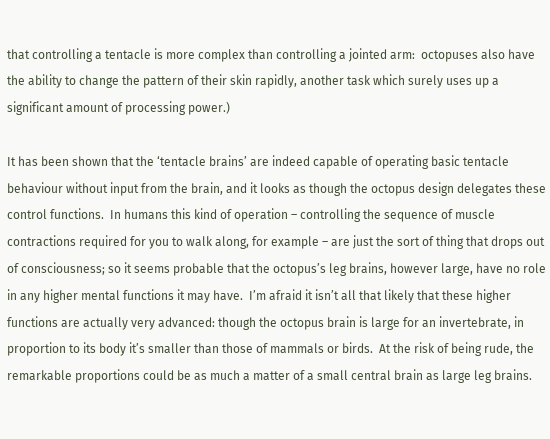that controlling a tentacle is more complex than controlling a jointed arm:  octopuses also have the ability to change the pattern of their skin rapidly, another task which surely uses up a significant amount of processing power.)

It has been shown that the ‘tentacle brains’ are indeed capable of operating basic tentacle behaviour without input from the brain, and it looks as though the octopus design delegates these control functions.  In humans this kind of operation – controlling the sequence of muscle contractions required for you to walk along, for example – are just the sort of thing that drops out of consciousness; so it seems probable that the octopus’s leg brains, however large, have no role in any higher mental functions it may have.  I’m afraid it isn’t all that likely that these higher functions are actually very advanced: though the octopus brain is large for an invertebrate, in proportion to its body it’s smaller than those of mammals or birds.  At the risk of being rude, the remarkable proportions could be as much a matter of a small central brain as large leg brains.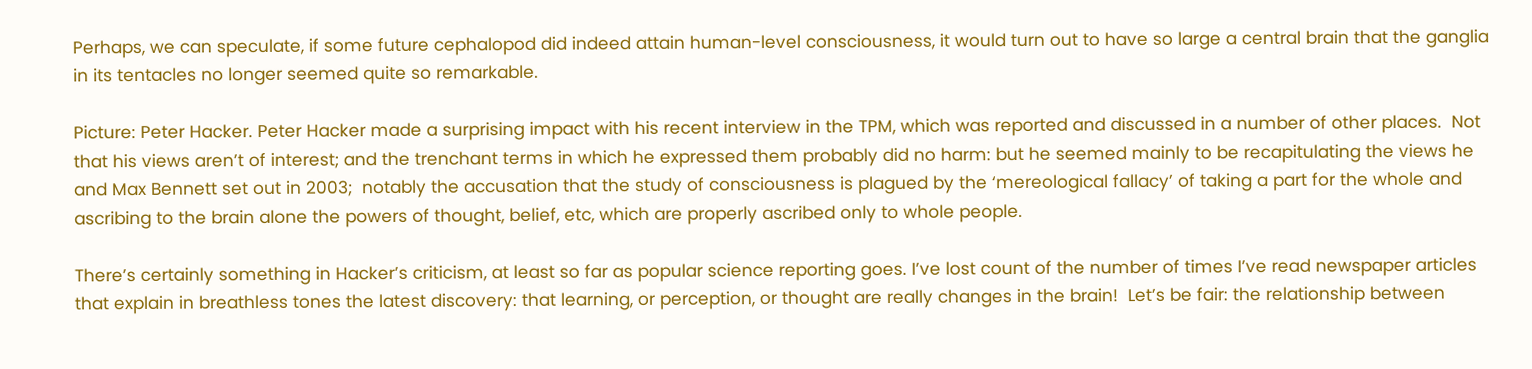Perhaps, we can speculate, if some future cephalopod did indeed attain human-level consciousness, it would turn out to have so large a central brain that the ganglia in its tentacles no longer seemed quite so remarkable.

Picture: Peter Hacker. Peter Hacker made a surprising impact with his recent interview in the TPM, which was reported and discussed in a number of other places.  Not that his views aren’t of interest; and the trenchant terms in which he expressed them probably did no harm: but he seemed mainly to be recapitulating the views he and Max Bennett set out in 2003;  notably the accusation that the study of consciousness is plagued by the ‘mereological fallacy’ of taking a part for the whole and ascribing to the brain alone the powers of thought, belief, etc, which are properly ascribed only to whole people.

There’s certainly something in Hacker’s criticism, at least so far as popular science reporting goes. I’ve lost count of the number of times I’ve read newspaper articles that explain in breathless tones the latest discovery: that learning, or perception, or thought are really changes in the brain!  Let’s be fair: the relationship between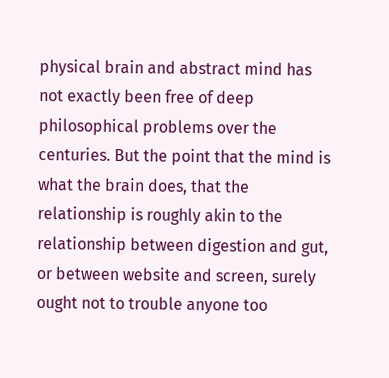physical brain and abstract mind has not exactly been free of deep philosophical problems over the centuries. But the point that the mind is what the brain does, that the relationship is roughly akin to the relationship between digestion and gut, or between website and screen, surely ought not to trouble anyone too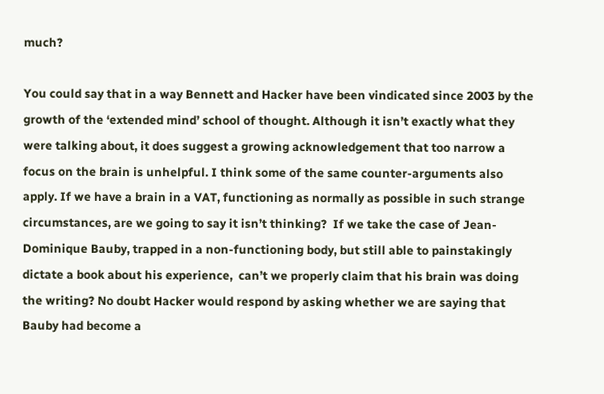much?

You could say that in a way Bennett and Hacker have been vindicated since 2003 by the growth of the ‘extended mind’ school of thought. Although it isn’t exactly what they were talking about, it does suggest a growing acknowledgement that too narrow a focus on the brain is unhelpful. I think some of the same counter-arguments also apply. If we have a brain in a VAT, functioning as normally as possible in such strange circumstances, are we going to say it isn’t thinking?  If we take the case of Jean-Dominique Bauby, trapped in a non-functioning body, but still able to painstakingly dictate a book about his experience,  can’t we properly claim that his brain was doing the writing? No doubt Hacker would respond by asking whether we are saying that Bauby had become a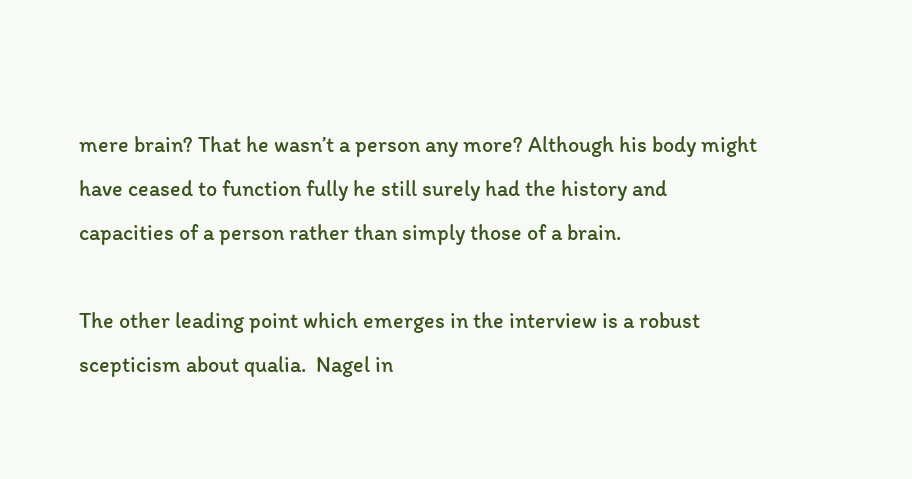mere brain? That he wasn’t a person any more? Although his body might have ceased to function fully he still surely had the history and capacities of a person rather than simply those of a brain.

The other leading point which emerges in the interview is a robust scepticism about qualia.  Nagel in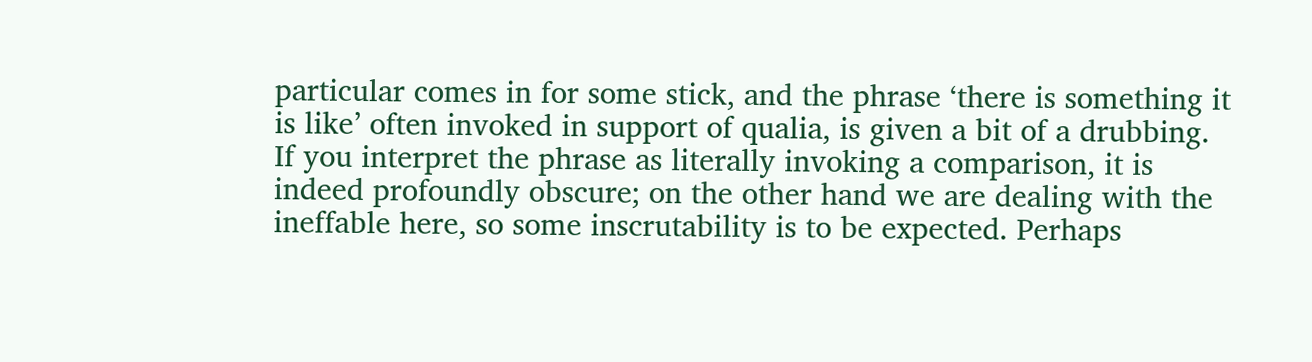particular comes in for some stick, and the phrase ‘there is something it is like’ often invoked in support of qualia, is given a bit of a drubbing. If you interpret the phrase as literally invoking a comparison, it is indeed profoundly obscure; on the other hand we are dealing with the ineffable here, so some inscrutability is to be expected. Perhaps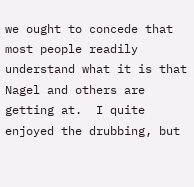we ought to concede that most people readily understand what it is that Nagel and others are getting at.  I quite enjoyed the drubbing, but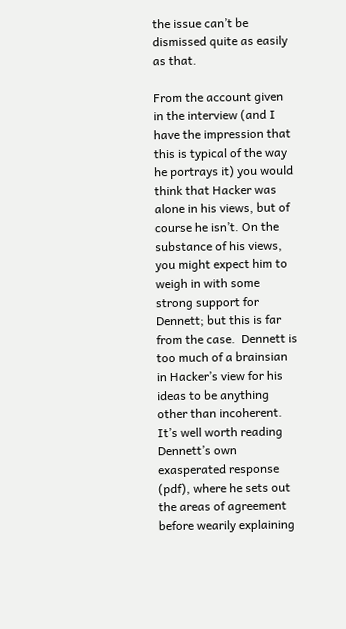the issue can’t be dismissed quite as easily as that.

From the account given in the interview (and I have the impression that this is typical of the way he portrays it) you would think that Hacker was alone in his views, but of course he isn’t. On the substance of his views, you might expect him to weigh in with some strong support for Dennett; but this is far from the case.  Dennett is too much of a brainsian in Hacker’s view for his ideas to be anything other than incoherent.  It’s well worth reading Dennett’s own exasperated response (pdf), where he sets out the areas of agreement before wearily explaining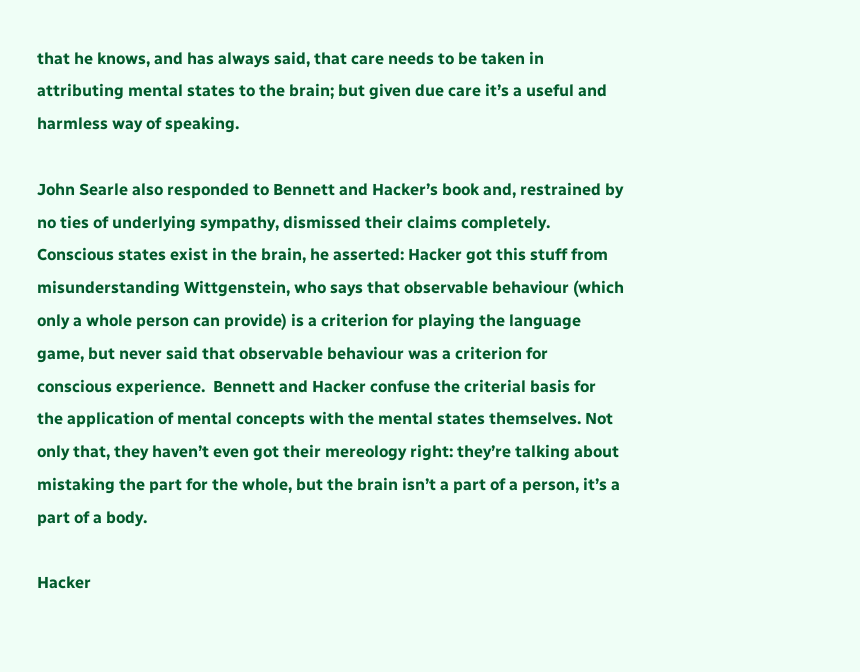that he knows, and has always said, that care needs to be taken in attributing mental states to the brain; but given due care it’s a useful and harmless way of speaking.

John Searle also responded to Bennett and Hacker’s book and, restrained by no ties of underlying sympathy, dismissed their claims completely. Conscious states exist in the brain, he asserted: Hacker got this stuff from misunderstanding Wittgenstein, who says that observable behaviour (which only a whole person can provide) is a criterion for playing the language game, but never said that observable behaviour was a criterion for conscious experience.  Bennett and Hacker confuse the criterial basis for the application of mental concepts with the mental states themselves. Not only that, they haven’t even got their mereology right: they’re talking about mistaking the part for the whole, but the brain isn’t a part of a person, it’s a part of a body.

Hacker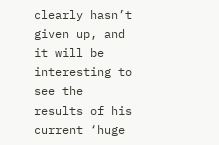clearly hasn’t given up, and it will be interesting to see the results of his current ‘huge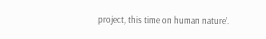project, this time on human nature’.